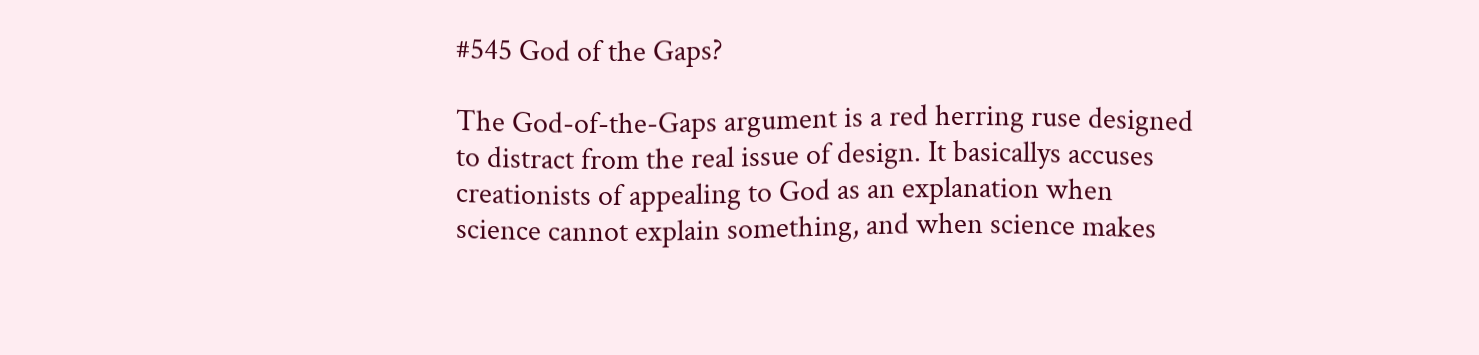#545 God of the Gaps?

The God-of-the-Gaps argument is a red herring ruse designed to distract from the real issue of design. It basicallys accuses creationists of appealing to God as an explanation when science cannot explain something, and when science makes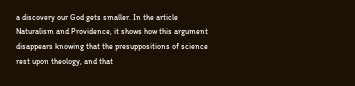a discovery our God gets smaller. In the article Naturalism and Providence, it shows how this argument disappears knowing that the presuppositions of science rest upon theology, and that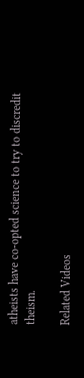atheists have co-opted science to try to discredit theism.

Related Videos